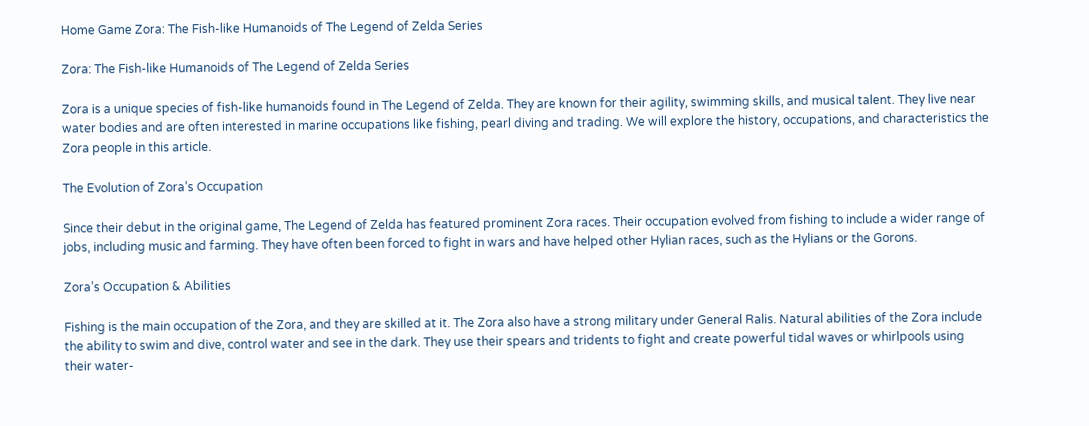Home Game Zora: The Fish-like Humanoids of The Legend of Zelda Series

Zora: The Fish-like Humanoids of The Legend of Zelda Series

Zora is a unique species of fish-like humanoids found in The Legend of Zelda. They are known for their agility, swimming skills, and musical talent. They live near water bodies and are often interested in marine occupations like fishing, pearl diving and trading. We will explore the history, occupations, and characteristics the Zora people in this article.

The Evolution of Zora’s Occupation

Since their debut in the original game, The Legend of Zelda has featured prominent Zora races. Their occupation evolved from fishing to include a wider range of jobs, including music and farming. They have often been forced to fight in wars and have helped other Hylian races, such as the Hylians or the Gorons.

Zora’s Occupation & Abilities

Fishing is the main occupation of the Zora, and they are skilled at it. The Zora also have a strong military under General Ralis. Natural abilities of the Zora include the ability to swim and dive, control water and see in the dark. They use their spears and tridents to fight and create powerful tidal waves or whirlpools using their water-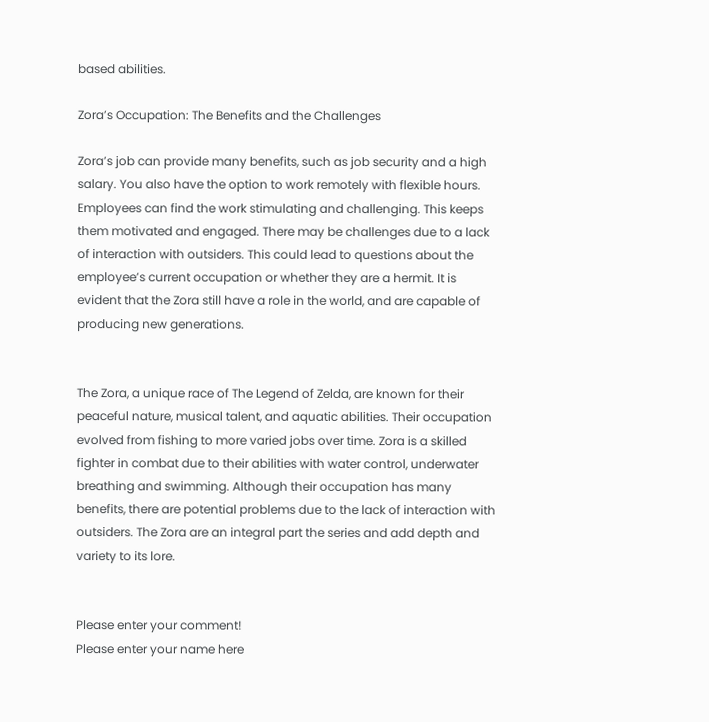based abilities.

Zora’s Occupation: The Benefits and the Challenges

Zora’s job can provide many benefits, such as job security and a high salary. You also have the option to work remotely with flexible hours. Employees can find the work stimulating and challenging. This keeps them motivated and engaged. There may be challenges due to a lack of interaction with outsiders. This could lead to questions about the employee’s current occupation or whether they are a hermit. It is evident that the Zora still have a role in the world, and are capable of producing new generations.


The Zora, a unique race of The Legend of Zelda, are known for their peaceful nature, musical talent, and aquatic abilities. Their occupation evolved from fishing to more varied jobs over time. Zora is a skilled fighter in combat due to their abilities with water control, underwater breathing and swimming. Although their occupation has many benefits, there are potential problems due to the lack of interaction with outsiders. The Zora are an integral part the series and add depth and variety to its lore.


Please enter your comment!
Please enter your name here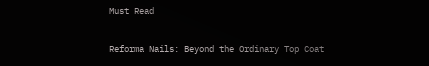Must Read

Reforma Nails: Beyond the Ordinary Top Coat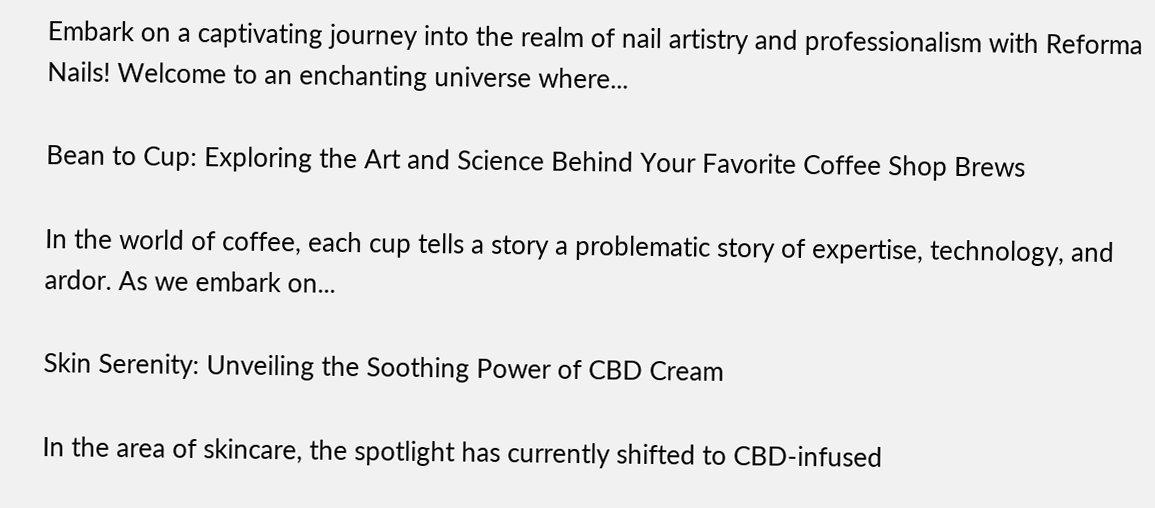Embark on a captivating journey into the realm of nail artistry and professionalism with Reforma Nails! Welcome to an enchanting universe where...

Bean to Cup: Exploring the Art and Science Behind Your Favorite Coffee Shop Brews

In the world of coffee, each cup tells a story a problematic story of expertise, technology, and ardor. As we embark on...

Skin Serenity: Unveiling the Soothing Power of CBD Cream

In the area of skincare, the spotlight has currently shifted to CBD-infused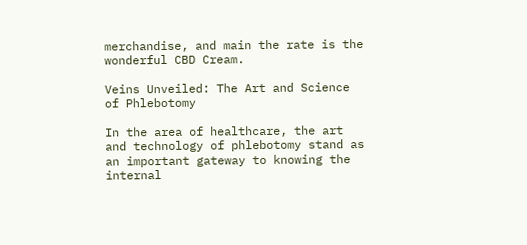merchandise, and main the rate is the wonderful CBD Cream.

Veins Unveiled: The Art and Science of Phlebotomy

In the area of healthcare, the art and technology of phlebotomy stand as an important gateway to knowing the internal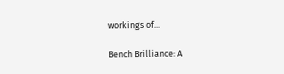workings of...

Bench Brilliance: A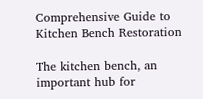Comprehensive Guide to Kitchen Bench Restoration

The kitchen bench, an important hub for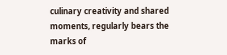culinary creativity and shared moments, regularly bears the marks of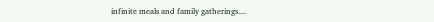infinite meals and family gatherings....